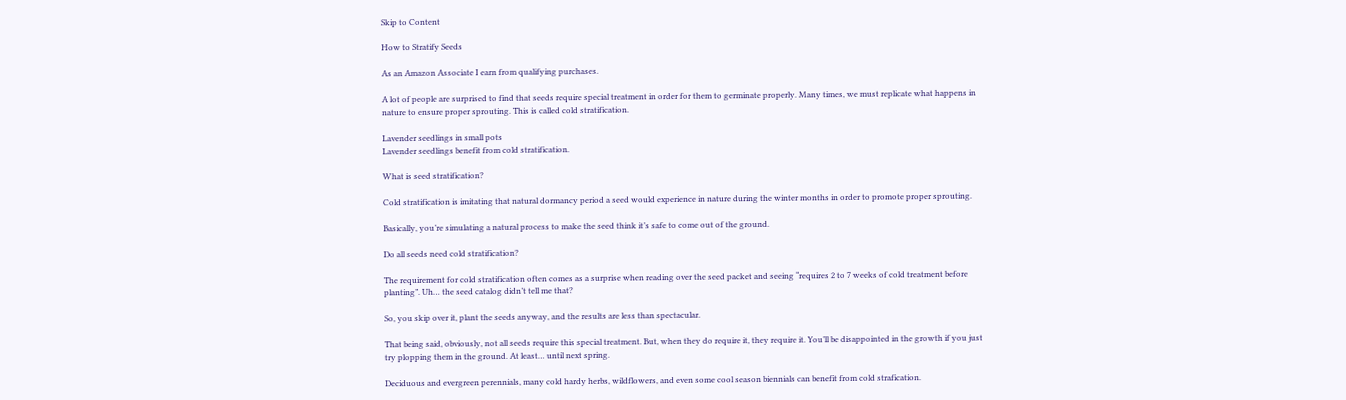Skip to Content

How to Stratify Seeds

As an Amazon Associate I earn from qualifying purchases.

A lot of people are surprised to find that seeds require special treatment in order for them to germinate properly. Many times, we must replicate what happens in nature to ensure proper sprouting. This is called cold stratification.

Lavender seedlings in small pots
Lavender seedlings benefit from cold stratification.

What is seed stratification?

Cold stratification is imitating that natural dormancy period a seed would experience in nature during the winter months in order to promote proper sprouting.

Basically, you’re simulating a natural process to make the seed think it’s safe to come out of the ground.

Do all seeds need cold stratification?

The requirement for cold stratification often comes as a surprise when reading over the seed packet and seeing “requires 2 to 7 weeks of cold treatment before planting”. Uh… the seed catalog didn’t tell me that?

So, you skip over it, plant the seeds anyway, and the results are less than spectacular.

That being said, obviously, not all seeds require this special treatment. But, when they do require it, they require it. You’ll be disappointed in the growth if you just try plopping them in the ground. At least… until next spring.

Deciduous and evergreen perennials, many cold hardy herbs, wildflowers, and even some cool season biennials can benefit from cold strafication.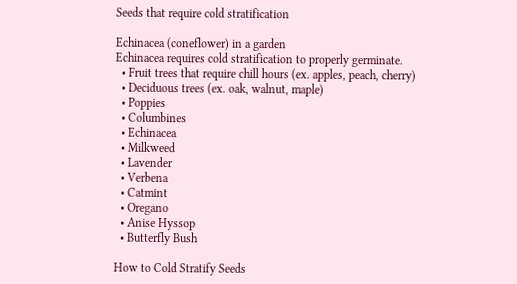Seeds that require cold stratification

Echinacea (coneflower) in a garden
Echinacea requires cold stratification to properly germinate.
  • Fruit trees that require chill hours (ex. apples, peach, cherry)
  • Deciduous trees (ex. oak, walnut, maple)
  • Poppies
  • Columbines
  • Echinacea
  • Milkweed
  • Lavender
  • Verbena
  • Catmint
  • Oregano
  • Anise Hyssop
  • Butterfly Bush

How to Cold Stratify Seeds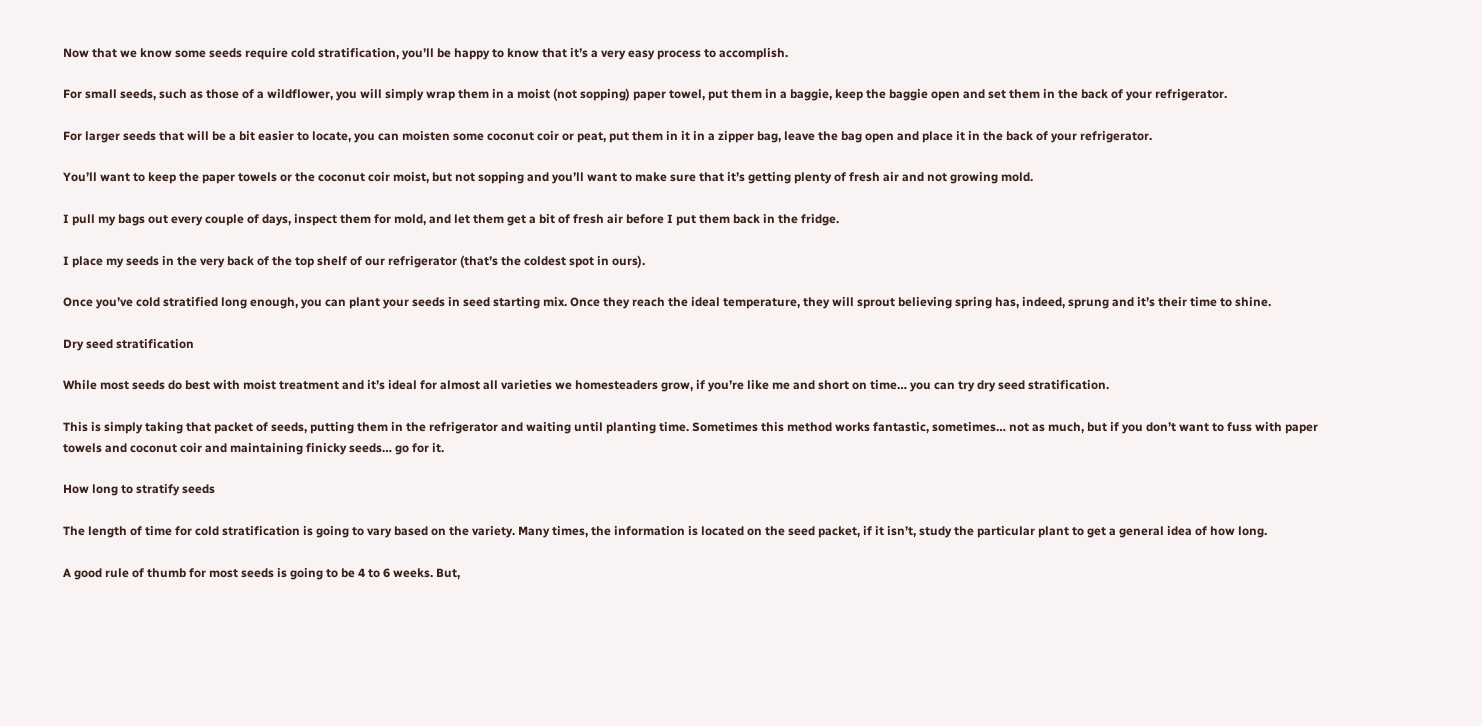Now that we know some seeds require cold stratification, you’ll be happy to know that it’s a very easy process to accomplish.

For small seeds, such as those of a wildflower, you will simply wrap them in a moist (not sopping) paper towel, put them in a baggie, keep the baggie open and set them in the back of your refrigerator.

For larger seeds that will be a bit easier to locate, you can moisten some coconut coir or peat, put them in it in a zipper bag, leave the bag open and place it in the back of your refrigerator.

You’ll want to keep the paper towels or the coconut coir moist, but not sopping and you’ll want to make sure that it’s getting plenty of fresh air and not growing mold.

I pull my bags out every couple of days, inspect them for mold, and let them get a bit of fresh air before I put them back in the fridge.

I place my seeds in the very back of the top shelf of our refrigerator (that’s the coldest spot in ours).

Once you’ve cold stratified long enough, you can plant your seeds in seed starting mix. Once they reach the ideal temperature, they will sprout believing spring has, indeed, sprung and it’s their time to shine.

Dry seed stratification

While most seeds do best with moist treatment and it’s ideal for almost all varieties we homesteaders grow, if you’re like me and short on time… you can try dry seed stratification.

This is simply taking that packet of seeds, putting them in the refrigerator and waiting until planting time. Sometimes this method works fantastic, sometimes… not as much, but if you don’t want to fuss with paper towels and coconut coir and maintaining finicky seeds… go for it.

How long to stratify seeds

The length of time for cold stratification is going to vary based on the variety. Many times, the information is located on the seed packet, if it isn’t, study the particular plant to get a general idea of how long.

A good rule of thumb for most seeds is going to be 4 to 6 weeks. But,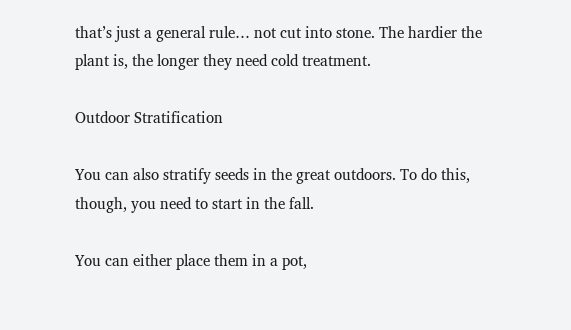that’s just a general rule… not cut into stone. The hardier the plant is, the longer they need cold treatment.

Outdoor Stratification

You can also stratify seeds in the great outdoors. To do this, though, you need to start in the fall.

You can either place them in a pot,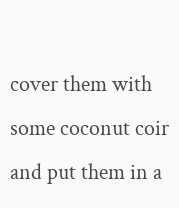cover them with some coconut coir and put them in a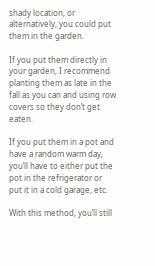shady location, or alternatively, you could put them in the garden.

If you put them directly in your garden, I recommend planting them as late in the fall as you can and using row covers so they don’t get eaten.

If you put them in a pot and have a random warm day, you’ll have to either put the pot in the refrigerator or put it in a cold garage, etc.

With this method, you’ll still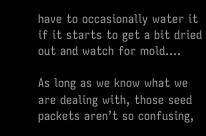have to occasionally water it if it starts to get a bit dried out and watch for mold….

As long as we know what we are dealing with, those seed packets aren’t so confusing,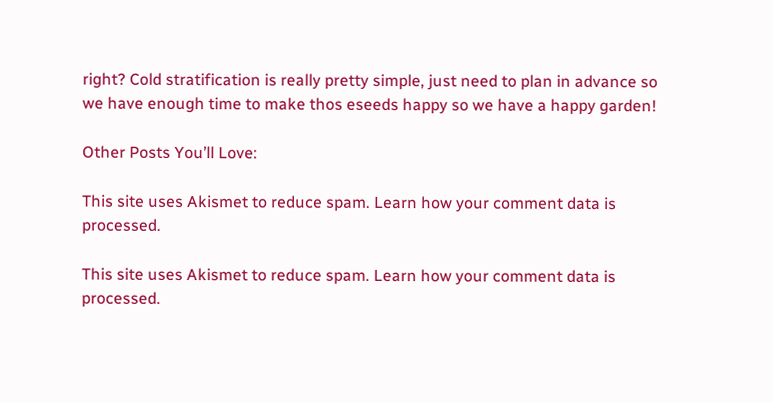right? Cold stratification is really pretty simple, just need to plan in advance so we have enough time to make thos eseeds happy so we have a happy garden!

Other Posts You’ll Love:

This site uses Akismet to reduce spam. Learn how your comment data is processed.

This site uses Akismet to reduce spam. Learn how your comment data is processed.